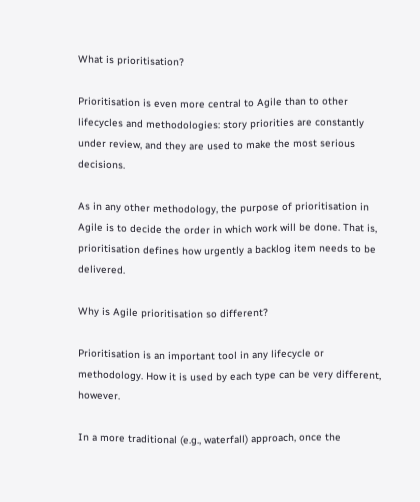What is prioritisation?

Prioritisation is even more central to Agile than to other lifecycles and methodologies: story priorities are constantly under review, and they are used to make the most serious decisions.

As in any other methodology, the purpose of prioritisation in Agile is to decide the order in which work will be done. That is, prioritisation defines how urgently a backlog item needs to be delivered.

Why is Agile prioritisation so different?

Prioritisation is an important tool in any lifecycle or methodology. How it is used by each type can be very different, however.

In a more traditional (e.g., waterfall) approach, once the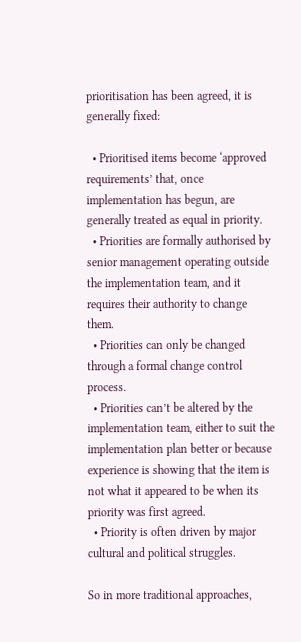prioritisation has been agreed, it is generally fixed:

  • Prioritised items become ‘approved requirements’ that, once implementation has begun, are generally treated as equal in priority.
  • Priorities are formally authorised by senior management operating outside the implementation team, and it requires their authority to change them.
  • Priorities can only be changed through a formal change control process.
  • Priorities can’t be altered by the implementation team, either to suit the implementation plan better or because experience is showing that the item is not what it appeared to be when its priority was first agreed.
  • Priority is often driven by major cultural and political struggles.

So in more traditional approaches,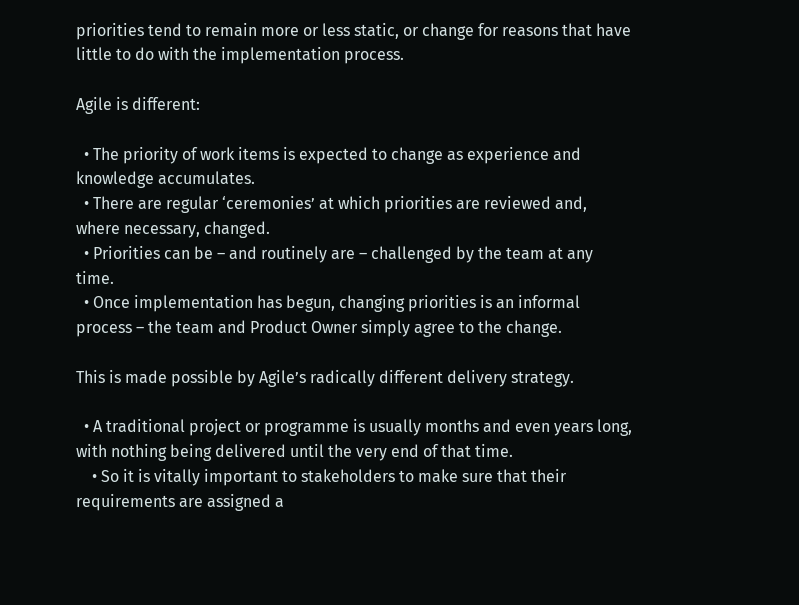priorities tend to remain more or less static, or change for reasons that have little to do with the implementation process.

Agile is different:

  • The priority of work items is expected to change as experience and knowledge accumulates.
  • There are regular ‘ceremonies’ at which priorities are reviewed and, where necessary, changed.
  • Priorities can be – and routinely are – challenged by the team at any time.
  • Once implementation has begun, changing priorities is an informal process – the team and Product Owner simply agree to the change.

This is made possible by Agile’s radically different delivery strategy.

  • A traditional project or programme is usually months and even years long, with nothing being delivered until the very end of that time.
    • So it is vitally important to stakeholders to make sure that their requirements are assigned a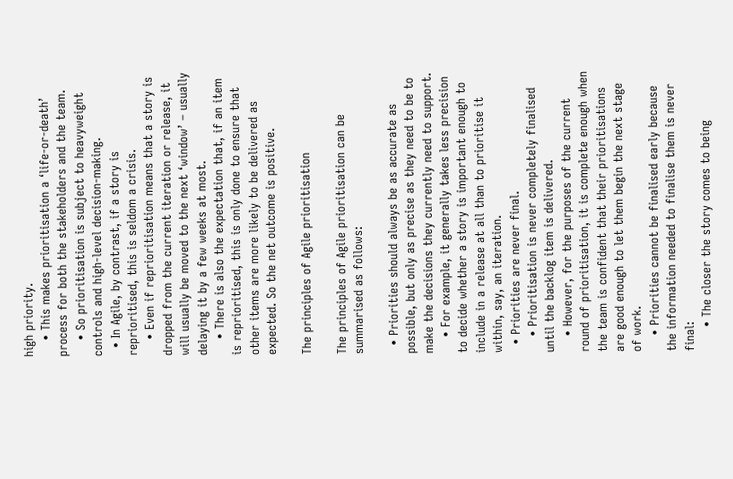high priority.
    • This makes prioritisation a ‘life-or-death’ process for both the stakeholders and the team.
    • So prioritisation is subject to heavyweight controls and high-level decision-making.
  • In Agile, by contrast, if a story is reprioritised, this is seldom a crisis.
    • Even if reprioritisation means that a story is dropped from the current iteration or release, it will usually be moved to the next ‘window’ – usually delaying it by a few weeks at most.
    • There is also the expectation that, if an item is reprioritised, this is only done to ensure that other items are more likely to be delivered as expected. So the net outcome is positive.

The principles of Agile prioritisation

The principles of Agile prioritisation can be summarised as follows:

  • Priorities should always be as accurate as possible, but only as precise as they need to be to make the decisions they currently need to support.
    • For example, it generally takes less precision to decide whether a story is important enough to include in a release at all than to prioritise it within, say, an iteration.
  • Priorities are never final.
    • Prioritisation is never completely finalised until the backlog item is delivered.
    • However, for the purposes of the current round of prioritisation, it is complete enough when the team is confident that their prioritisations are good enough to let them begin the next stage of work.
    • Priorities cannot be finalised early because the information needed to finalise them is never final:
      • The closer the story comes to being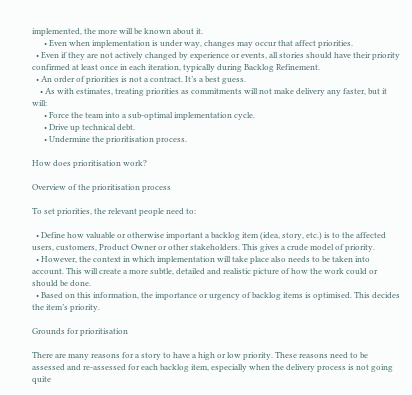implemented, the more will be known about it.
      • Even when implementation is under way, changes may occur that affect priorities.
  • Even if they are not actively changed by experience or events, all stories should have their priority confirmed at least once in each iteration, typically during Backlog Refinement.
  • An order of priorities is not a contract. It’s a best guess.
    • As with estimates, treating priorities as commitments will not make delivery any faster, but it will:
      • Force the team into a sub-optimal implementation cycle.
      • Drive up technical debt.
      • Undermine the prioritisation process.

How does prioritisation work?

Overview of the prioritisation process

To set priorities, the relevant people need to:

  • Define how valuable or otherwise important a backlog item (idea, story, etc.) is to the affected users, customers, Product Owner or other stakeholders. This gives a crude model of priority.
  • However, the context in which implementation will take place also needs to be taken into account. This will create a more subtle, detailed and realistic picture of how the work could or should be done.
  • Based on this information, the importance or urgency of backlog items is optimised. This decides the item’s priority.

Grounds for prioritisation

There are many reasons for a story to have a high or low priority. These reasons need to be assessed and re-assessed for each backlog item, especially when the delivery process is not going quite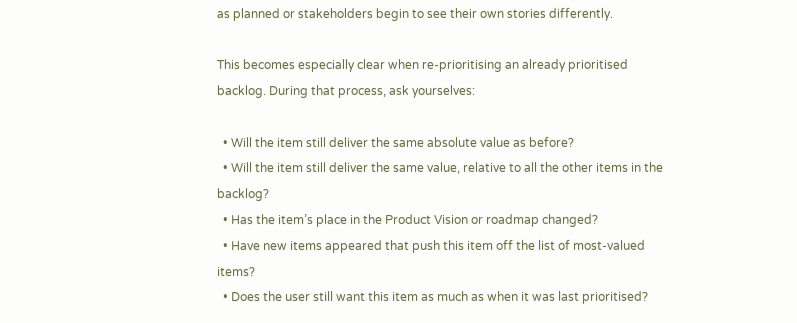as planned or stakeholders begin to see their own stories differently.

This becomes especially clear when re-prioritising an already prioritised backlog. During that process, ask yourselves:

  • Will the item still deliver the same absolute value as before?
  • Will the item still deliver the same value, relative to all the other items in the backlog?
  • Has the item’s place in the Product Vision or roadmap changed?
  • Have new items appeared that push this item off the list of most-valued items?
  • Does the user still want this item as much as when it was last prioritised?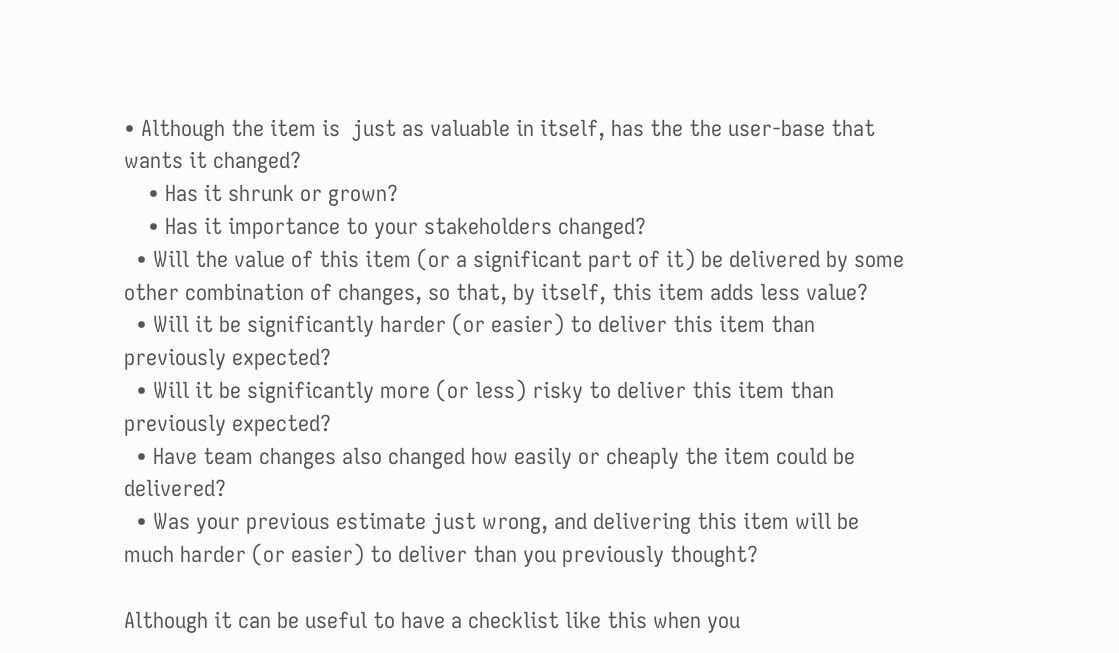• Although the item is  just as valuable in itself, has the the user-base that wants it changed?
    • Has it shrunk or grown?
    • Has it importance to your stakeholders changed?
  • Will the value of this item (or a significant part of it) be delivered by some other combination of changes, so that, by itself, this item adds less value?
  • Will it be significantly harder (or easier) to deliver this item than previously expected?
  • Will it be significantly more (or less) risky to deliver this item than previously expected?
  • Have team changes also changed how easily or cheaply the item could be delivered?
  • Was your previous estimate just wrong, and delivering this item will be much harder (or easier) to deliver than you previously thought?

Although it can be useful to have a checklist like this when you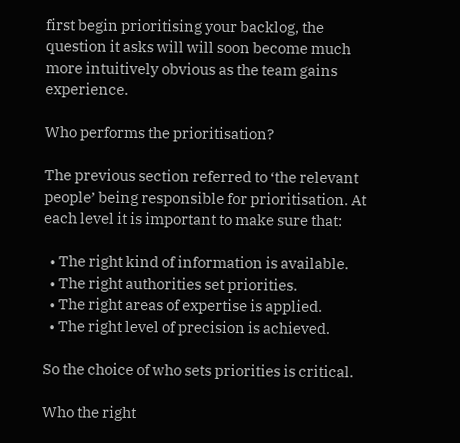first begin prioritising your backlog, the question it asks will will soon become much more intuitively obvious as the team gains experience.

Who performs the prioritisation?

The previous section referred to ‘the relevant people’ being responsible for prioritisation. At each level it is important to make sure that:

  • The right kind of information is available.
  • The right authorities set priorities.
  • The right areas of expertise is applied.
  • The right level of precision is achieved.

So the choice of who sets priorities is critical.

Who the right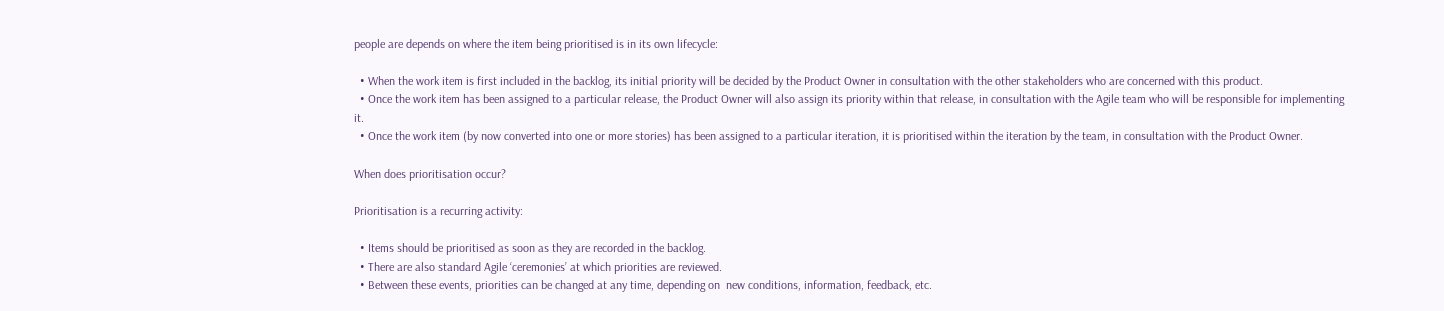people are depends on where the item being prioritised is in its own lifecycle:

  • When the work item is first included in the backlog, its initial priority will be decided by the Product Owner in consultation with the other stakeholders who are concerned with this product.
  • Once the work item has been assigned to a particular release, the Product Owner will also assign its priority within that release, in consultation with the Agile team who will be responsible for implementing it.
  • Once the work item (by now converted into one or more stories) has been assigned to a particular iteration, it is prioritised within the iteration by the team, in consultation with the Product Owner.

When does prioritisation occur?

Prioritisation is a recurring activity:

  • Items should be prioritised as soon as they are recorded in the backlog.
  • There are also standard Agile ‘ceremonies’ at which priorities are reviewed.
  • Between these events, priorities can be changed at any time, depending on  new conditions, information, feedback, etc.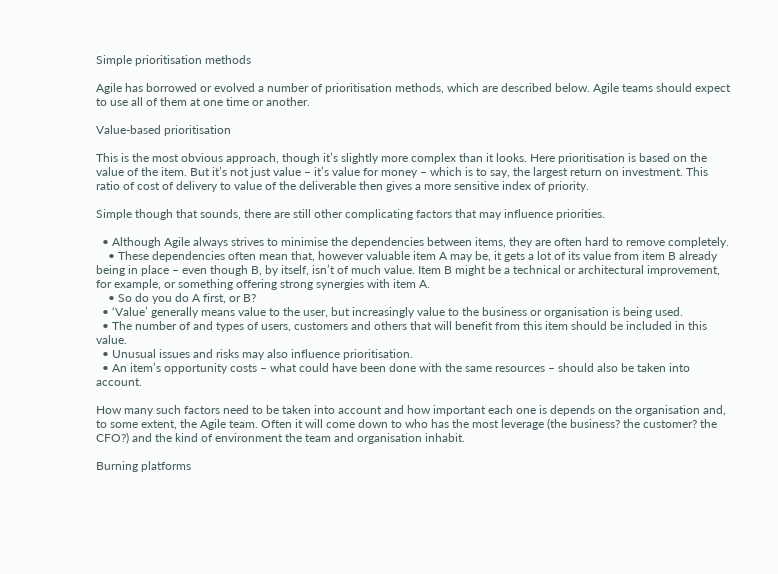Simple prioritisation methods

Agile has borrowed or evolved a number of prioritisation methods, which are described below. Agile teams should expect to use all of them at one time or another.

Value-based prioritisation

This is the most obvious approach, though it’s slightly more complex than it looks. Here prioritisation is based on the value of the item. But it’s not just value – it’s value for money – which is to say, the largest return on investment. This ratio of cost of delivery to value of the deliverable then gives a more sensitive index of priority.

Simple though that sounds, there are still other complicating factors that may influence priorities.

  • Although Agile always strives to minimise the dependencies between items, they are often hard to remove completely.
    • These dependencies often mean that, however valuable item A may be, it gets a lot of its value from item B already being in place – even though B, by itself, isn’t of much value. Item B might be a technical or architectural improvement, for example, or something offering strong synergies with item A.
    • So do you do A first, or B?
  • ‘Value’ generally means value to the user, but increasingly value to the business or organisation is being used.
  • The number of and types of users, customers and others that will benefit from this item should be included in this value.
  • Unusual issues and risks may also influence prioritisation.
  • An item’s opportunity costs – what could have been done with the same resources – should also be taken into account.

How many such factors need to be taken into account and how important each one is depends on the organisation and, to some extent, the Agile team. Often it will come down to who has the most leverage (the business? the customer? the CFO?) and the kind of environment the team and organisation inhabit.

Burning platforms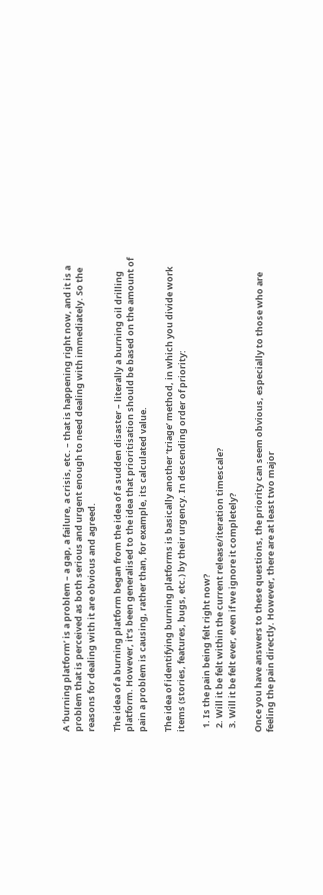A ‘burning platform’ is a problem – a gap, a failure, a crisis, etc. – that is happening right now, and it is a problem that is perceived as both serious and urgent enough to need dealing with immediately. So the reasons for dealing with it are obvious and agreed.

The idea of a burning platform began from the idea of a sudden disaster – literally a burning oil drilling platform. However, it’s been generalised to the idea that prioritisation should be based on the amount of pain a problem is causing, rather than, for example, its calculated value.

The idea of identifying burning platforms is basically another ‘triage’ method, in which you divide work items (stories, features, bugs, etc.) by their urgency. In descending order of priority:

  1. Is the pain being felt right now?
  2. Will it be felt within the current release/iteration timescale?
  3. Will it be felt ever, even if we ignore it completely?

Once you have answers to these questions, the priority can seem obvious, especially to those who are feeling the pain directly. However, there are at least two major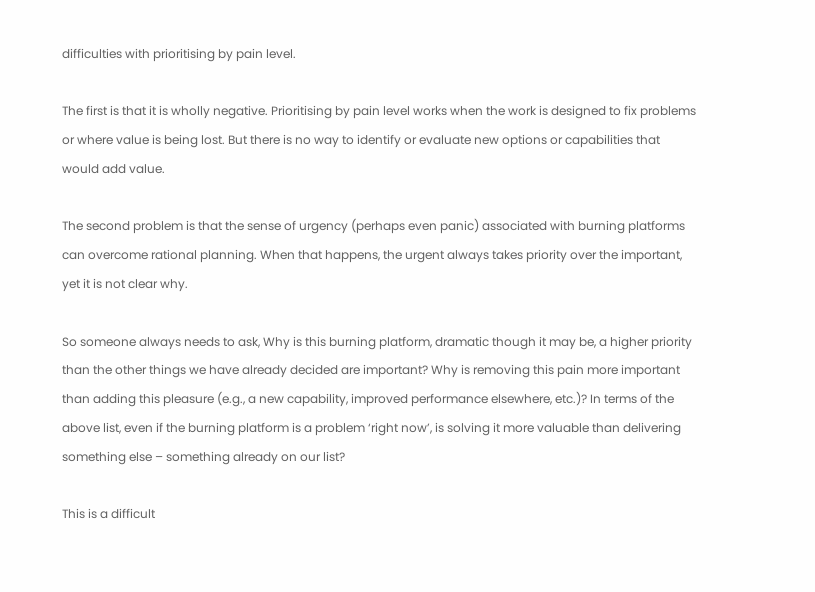difficulties with prioritising by pain level.

The first is that it is wholly negative. Prioritising by pain level works when the work is designed to fix problems or where value is being lost. But there is no way to identify or evaluate new options or capabilities that would add value.

The second problem is that the sense of urgency (perhaps even panic) associated with burning platforms can overcome rational planning. When that happens, the urgent always takes priority over the important, yet it is not clear why.

So someone always needs to ask, Why is this burning platform, dramatic though it may be, a higher priority than the other things we have already decided are important? Why is removing this pain more important than adding this pleasure (e.g., a new capability, improved performance elsewhere, etc.)? In terms of the above list, even if the burning platform is a problem ‘right now’, is solving it more valuable than delivering something else – something already on our list?

This is a difficult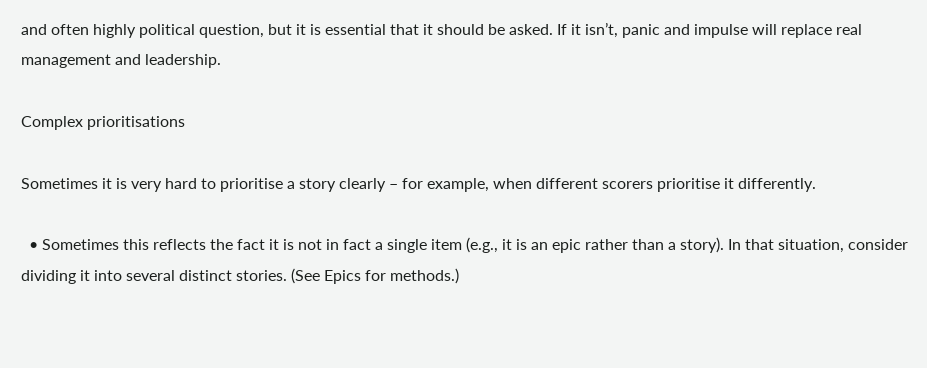and often highly political question, but it is essential that it should be asked. If it isn’t, panic and impulse will replace real management and leadership.

Complex prioritisations

Sometimes it is very hard to prioritise a story clearly – for example, when different scorers prioritise it differently.

  • Sometimes this reflects the fact it is not in fact a single item (e.g., it is an epic rather than a story). In that situation, consider dividing it into several distinct stories. (See Epics for methods.)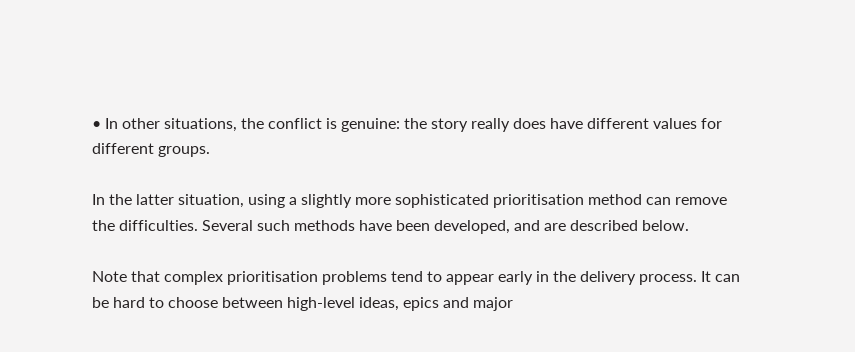• In other situations, the conflict is genuine: the story really does have different values for different groups.

In the latter situation, using a slightly more sophisticated prioritisation method can remove the difficulties. Several such methods have been developed, and are described below.

Note that complex prioritisation problems tend to appear early in the delivery process. It can be hard to choose between high-level ideas, epics and major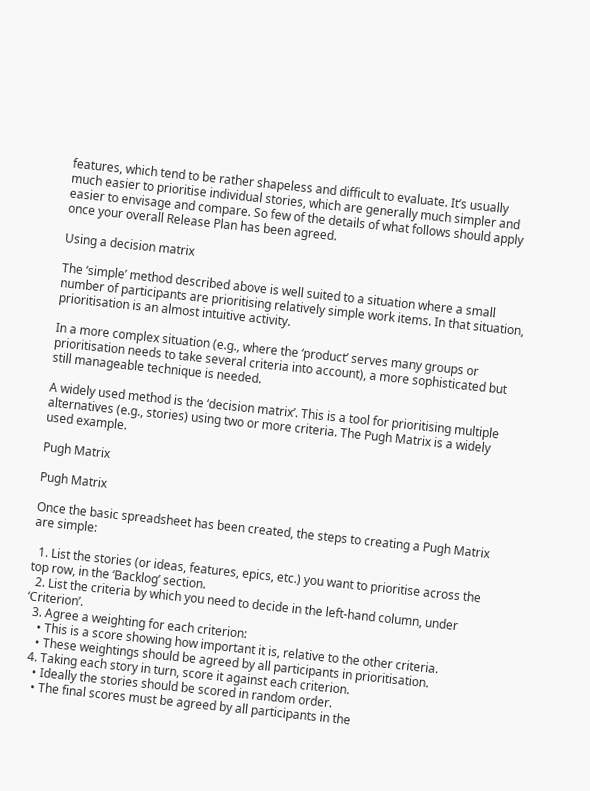features, which tend to be rather shapeless and difficult to evaluate. It’s usually much easier to prioritise individual stories, which are generally much simpler and easier to envisage and compare. So few of the details of what follows should apply once your overall Release Plan has been agreed.

Using a decision matrix

The ‘simple’ method described above is well suited to a situation where a small number of participants are prioritising relatively simple work items. In that situation, prioritisation is an almost intuitive activity.

In a more complex situation (e.g., where the ‘product’ serves many groups or prioritisation needs to take several criteria into account), a more sophisticated but still manageable technique is needed.

A widely used method is the ‘decision matrix’. This is a tool for prioritising multiple alternatives (e.g., stories) using two or more criteria. The Pugh Matrix is a widely used example.

Pugh Matrix

Pugh Matrix

Once the basic spreadsheet has been created, the steps to creating a Pugh Matrix are simple:

  1. List the stories (or ideas, features, epics, etc.) you want to prioritise across the top row, in the ‘Backlog’ section.
  2. List the criteria by which you need to decide in the left-hand column, under ‘Criterion’.
  3. Agree a weighting for each criterion:
    • This is a score showing how important it is, relative to the other criteria.
    • These weightings should be agreed by all participants in prioritisation.
  4. Taking each story in turn, score it against each criterion.
    • Ideally the stories should be scored in random order.
    • The final scores must be agreed by all participants in the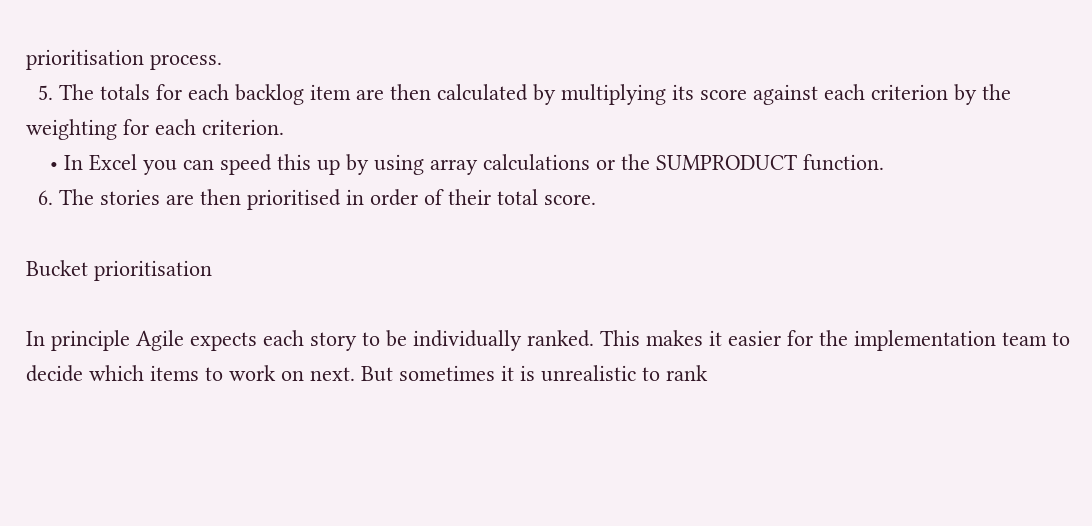prioritisation process.
  5. The totals for each backlog item are then calculated by multiplying its score against each criterion by the weighting for each criterion.
    • In Excel you can speed this up by using array calculations or the SUMPRODUCT function.
  6. The stories are then prioritised in order of their total score.

Bucket prioritisation

In principle Agile expects each story to be individually ranked. This makes it easier for the implementation team to decide which items to work on next. But sometimes it is unrealistic to rank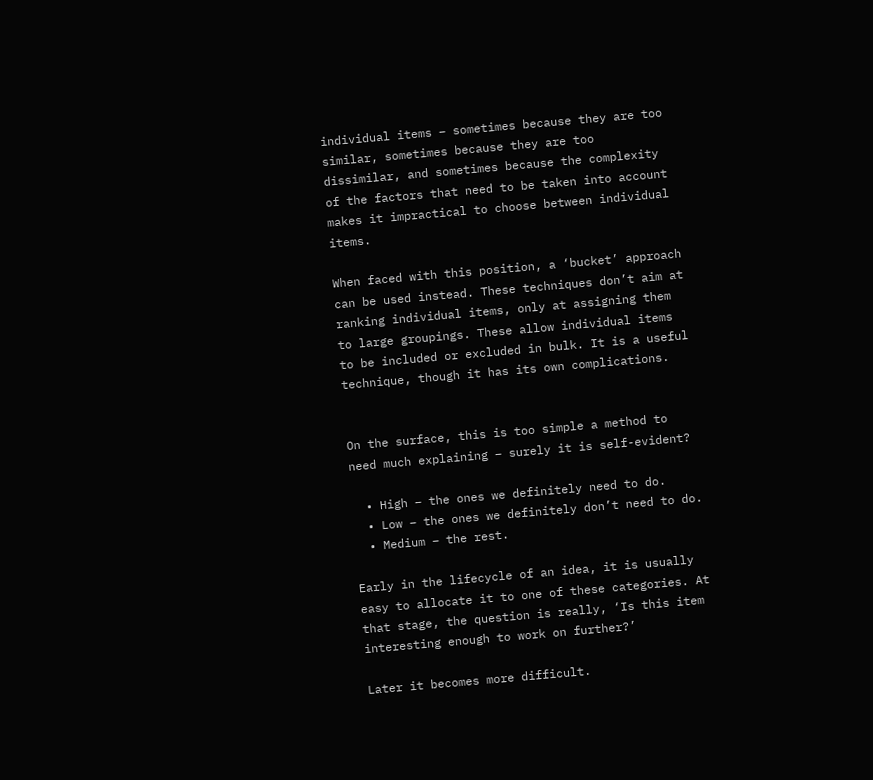individual items – sometimes because they are too similar, sometimes because they are too dissimilar, and sometimes because the complexity of the factors that need to be taken into account makes it impractical to choose between individual items.

When faced with this position, a ‘bucket’ approach can be used instead. These techniques don’t aim at ranking individual items, only at assigning them to large groupings. These allow individual items to be included or excluded in bulk. It is a useful technique, though it has its own complications.


On the surface, this is too simple a method to need much explaining – surely it is self-evident?

  • High – the ones we definitely need to do.
  • Low – the ones we definitely don’t need to do.
  • Medium – the rest.

Early in the lifecycle of an idea, it is usually easy to allocate it to one of these categories. At that stage, the question is really, ‘Is this item interesting enough to work on further?’

Later it becomes more difficult.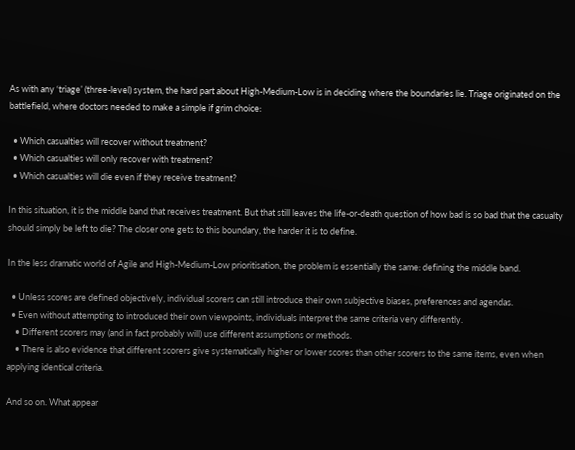As with any ‘triage’ (three-level) system, the hard part about High-Medium-Low is in deciding where the boundaries lie. Triage originated on the battlefield, where doctors needed to make a simple if grim choice:

  • Which casualties will recover without treatment?
  • Which casualties will only recover with treatment?
  • Which casualties will die even if they receive treatment?

In this situation, it is the middle band that receives treatment. But that still leaves the life-or-death question of how bad is so bad that the casualty should simply be left to die? The closer one gets to this boundary, the harder it is to define.

In the less dramatic world of Agile and High-Medium-Low prioritisation, the problem is essentially the same: defining the middle band.

  • Unless scores are defined objectively, individual scorers can still introduce their own subjective biases, preferences and agendas.
  • Even without attempting to introduced their own viewpoints, individuals interpret the same criteria very differently.
    • Different scorers may (and in fact probably will) use different assumptions or methods.
    • There is also evidence that different scorers give systematically higher or lower scores than other scorers to the same items, even when applying identical criteria.

And so on. What appear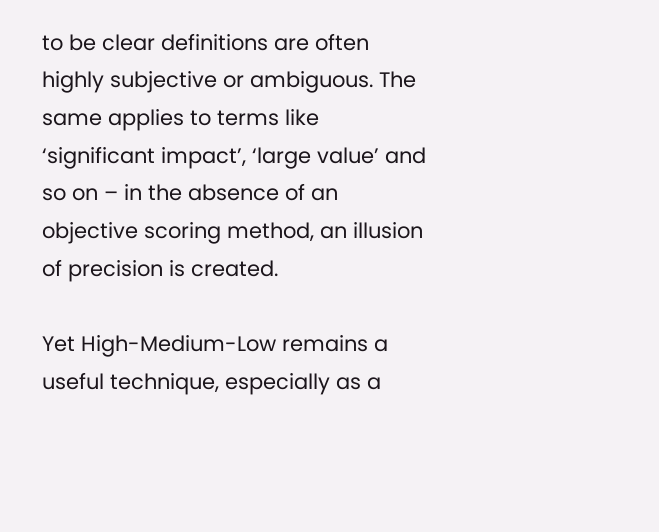to be clear definitions are often highly subjective or ambiguous. The same applies to terms like ‘significant impact’, ‘large value’ and so on – in the absence of an objective scoring method, an illusion of precision is created.

Yet High-Medium-Low remains a useful technique, especially as a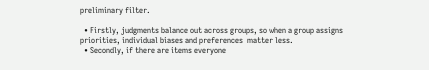preliminary filter.

  • Firstly, judgments balance out across groups, so when a group assigns priorities, individual biases and preferences  matter less.
  • Secondly, if there are items everyone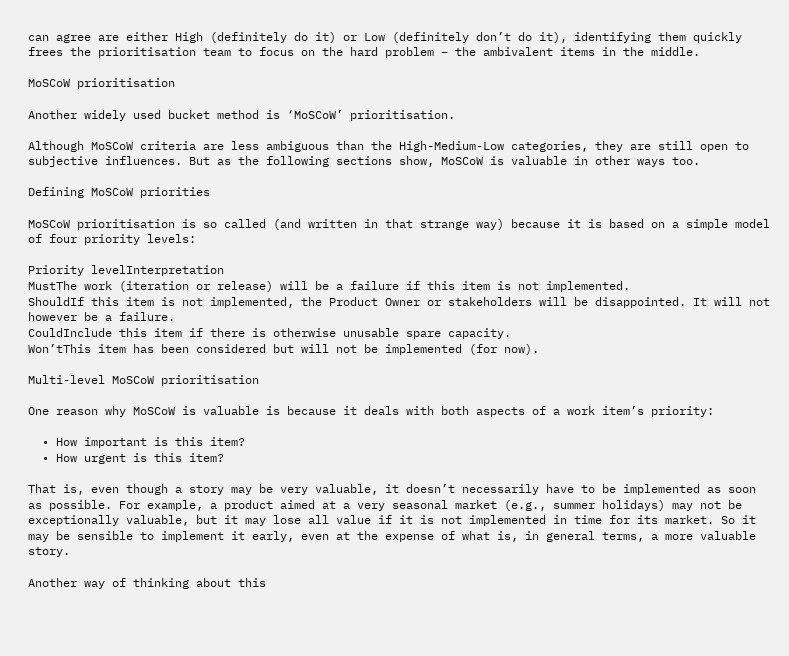can agree are either High (definitely do it) or Low (definitely don’t do it), identifying them quickly frees the prioritisation team to focus on the hard problem – the ambivalent items in the middle.

MoSCoW prioritisation

Another widely used bucket method is ‘MoSCoW’ prioritisation.

Although MoSCoW criteria are less ambiguous than the High-Medium-Low categories, they are still open to subjective influences. But as the following sections show, MoSCoW is valuable in other ways too.

Defining MoSCoW priorities

MoSCoW prioritisation is so called (and written in that strange way) because it is based on a simple model of four priority levels:

Priority levelInterpretation
MustThe work (iteration or release) will be a failure if this item is not implemented.
ShouldIf this item is not implemented, the Product Owner or stakeholders will be disappointed. It will not however be a failure.
CouldInclude this item if there is otherwise unusable spare capacity.
Won’tThis item has been considered but will not be implemented (for now).

Multi-level MoSCoW prioritisation

One reason why MoSCoW is valuable is because it deals with both aspects of a work item’s priority:

  • How important is this item?
  • How urgent is this item?

That is, even though a story may be very valuable, it doesn’t necessarily have to be implemented as soon as possible. For example, a product aimed at a very seasonal market (e.g., summer holidays) may not be exceptionally valuable, but it may lose all value if it is not implemented in time for its market. So it may be sensible to implement it early, even at the expense of what is, in general terms, a more valuable story.

Another way of thinking about this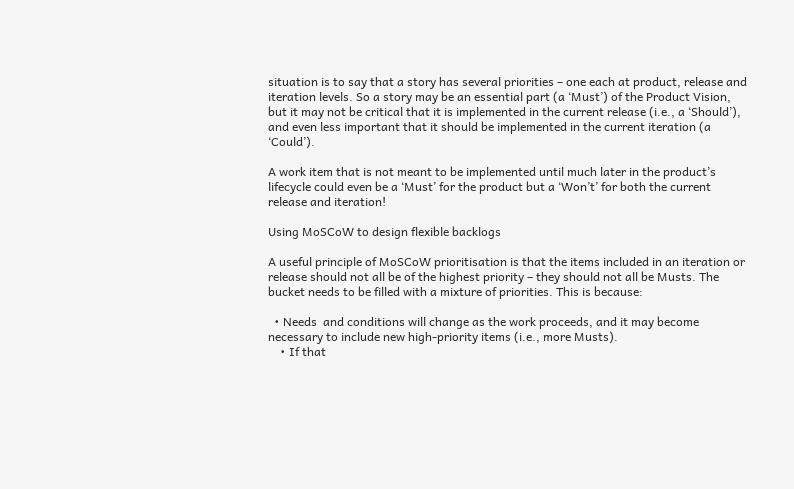situation is to say that a story has several priorities – one each at product, release and iteration levels. So a story may be an essential part (a ‘Must’) of the Product Vision, but it may not be critical that it is implemented in the current release (i.e., a ‘Should’), and even less important that it should be implemented in the current iteration (a ‘Could’).

A work item that is not meant to be implemented until much later in the product’s lifecycle could even be a ‘Must’ for the product but a ‘Won’t’ for both the current release and iteration!

Using MoSCoW to design flexible backlogs

A useful principle of MoSCoW prioritisation is that the items included in an iteration or release should not all be of the highest priority – they should not all be Musts. The bucket needs to be filled with a mixture of priorities. This is because:

  • Needs  and conditions will change as the work proceeds, and it may become necessary to include new high-priority items (i.e., more Musts).
    • If that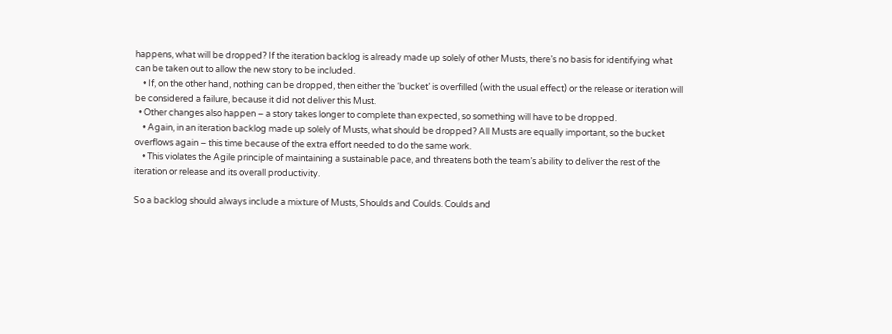happens, what will be dropped? If the iteration backlog is already made up solely of other Musts, there’s no basis for identifying what can be taken out to allow the new story to be included.
    • If, on the other hand, nothing can be dropped, then either the ‘bucket’ is overfilled (with the usual effect) or the release or iteration will be considered a failure, because it did not deliver this Must.
  • Other changes also happen – a story takes longer to complete than expected, so something will have to be dropped.
    • Again, in an iteration backlog made up solely of Musts, what should be dropped? All Musts are equally important, so the bucket overflows again – this time because of the extra effort needed to do the same work.
    • This violates the Agile principle of maintaining a sustainable pace, and threatens both the team’s ability to deliver the rest of the iteration or release and its overall productivity.

So a backlog should always include a mixture of Musts, Shoulds and Coulds. Coulds and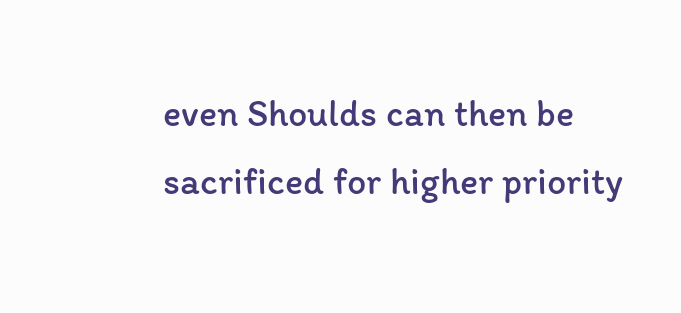even Shoulds can then be sacrificed for higher priority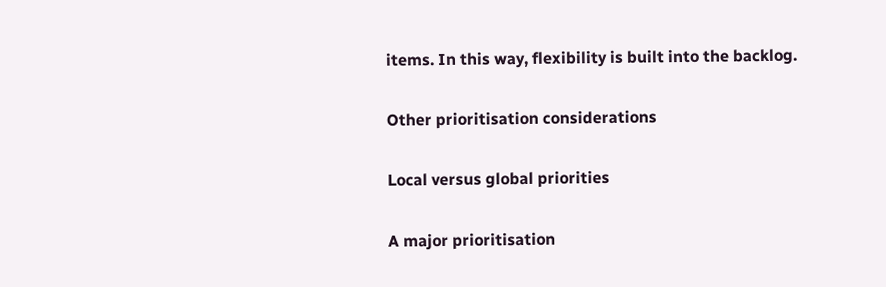items. In this way, flexibility is built into the backlog.

Other prioritisation considerations

Local versus global priorities

A major prioritisation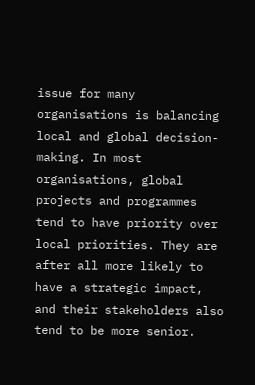issue for many organisations is balancing local and global decision-making. In most organisations, global projects and programmes tend to have priority over local priorities. They are after all more likely to have a strategic impact, and their stakeholders also tend to be more senior.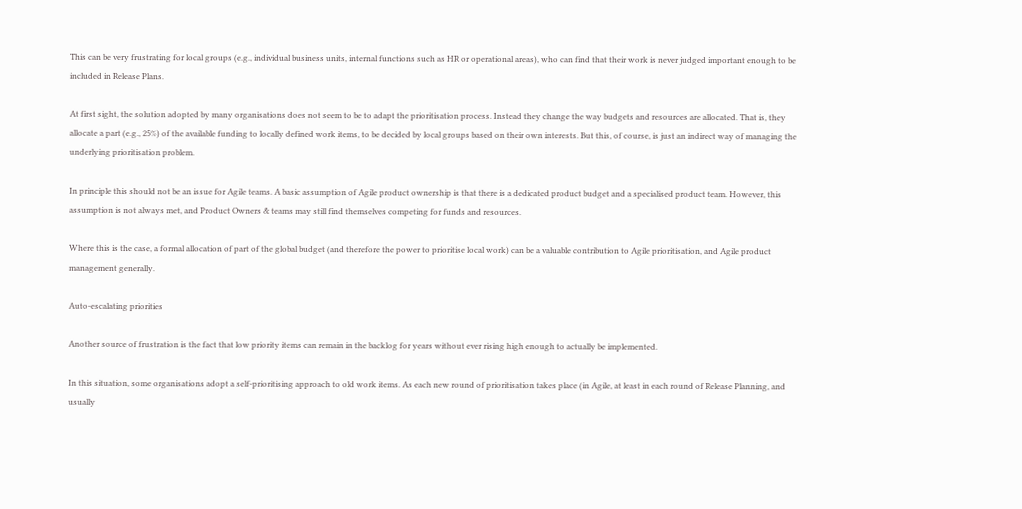This can be very frustrating for local groups (e.g., individual business units, internal functions such as HR or operational areas), who can find that their work is never judged important enough to be included in Release Plans.

At first sight, the solution adopted by many organisations does not seem to be to adapt the prioritisation process. Instead they change the way budgets and resources are allocated. That is, they allocate a part (e.g., 25%) of the available funding to locally defined work items, to be decided by local groups based on their own interests. But this, of course, is just an indirect way of managing the underlying prioritisation problem.

In principle this should not be an issue for Agile teams. A basic assumption of Agile product ownership is that there is a dedicated product budget and a specialised product team. However, this assumption is not always met, and Product Owners & teams may still find themselves competing for funds and resources.

Where this is the case, a formal allocation of part of the global budget (and therefore the power to prioritise local work) can be a valuable contribution to Agile prioritisation, and Agile product management generally.

Auto-escalating priorities

Another source of frustration is the fact that low priority items can remain in the backlog for years without ever rising high enough to actually be implemented.

In this situation, some organisations adopt a self-prioritising approach to old work items. As each new round of prioritisation takes place (in Agile, at least in each round of Release Planning, and usually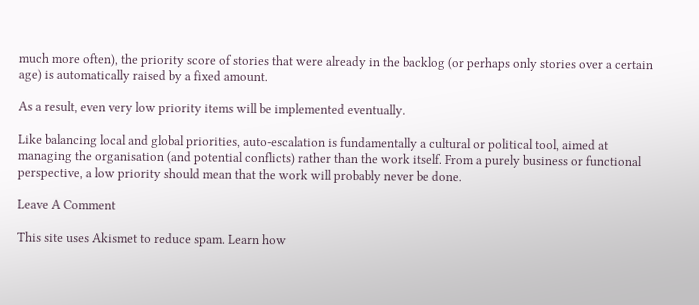much more often), the priority score of stories that were already in the backlog (or perhaps only stories over a certain age) is automatically raised by a fixed amount.

As a result, even very low priority items will be implemented eventually.

Like balancing local and global priorities, auto-escalation is fundamentally a cultural or political tool, aimed at managing the organisation (and potential conflicts) rather than the work itself. From a purely business or functional perspective, a low priority should mean that the work will probably never be done.

Leave A Comment

This site uses Akismet to reduce spam. Learn how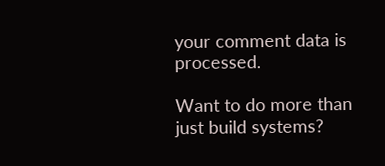your comment data is processed.

Want to do more than just build systems?